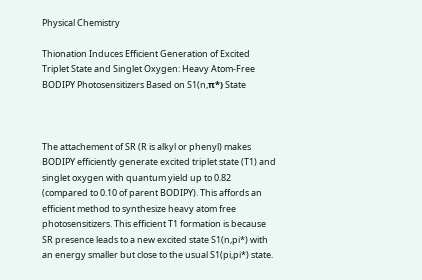Physical Chemistry

Thionation Induces Efficient Generation of Excited Triplet State and Singlet Oxygen: Heavy Atom-Free BODIPY Photosensitizers Based on S1(n,π*) State



The attachement of SR (R is alkyl or phenyl) makes BODIPY efficiently generate excited triplet state (T1) and singlet oxygen with quantum yield up to 0.82 (compared to 0.10 of parent BODIPY). This affords an efficient method to synthesize heavy atom free photosensitizers. This efficient T1 formation is because SR presence leads to a new excited state S1(n,pi*) with an energy smaller but close to the usual S1(pi,pi*) state.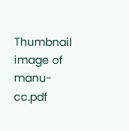Thumbnail image of manu-cc.pdf